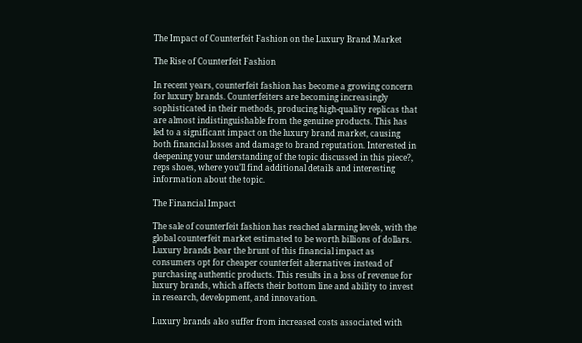The Impact of Counterfeit Fashion on the Luxury Brand Market

The Rise of Counterfeit Fashion

In recent years, counterfeit fashion has become a growing concern for luxury brands. Counterfeiters are becoming increasingly sophisticated in their methods, producing high-quality replicas that are almost indistinguishable from the genuine products. This has led to a significant impact on the luxury brand market, causing both financial losses and damage to brand reputation. Interested in deepening your understanding of the topic discussed in this piece?, reps shoes, where you’ll find additional details and interesting information about the topic.

The Financial Impact

The sale of counterfeit fashion has reached alarming levels, with the global counterfeit market estimated to be worth billions of dollars. Luxury brands bear the brunt of this financial impact as consumers opt for cheaper counterfeit alternatives instead of purchasing authentic products. This results in a loss of revenue for luxury brands, which affects their bottom line and ability to invest in research, development, and innovation.

Luxury brands also suffer from increased costs associated with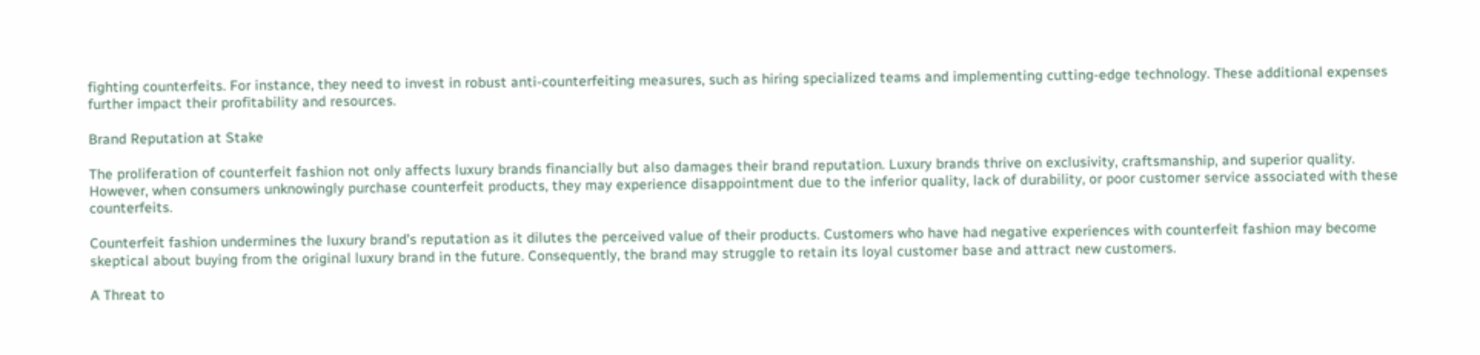fighting counterfeits. For instance, they need to invest in robust anti-counterfeiting measures, such as hiring specialized teams and implementing cutting-edge technology. These additional expenses further impact their profitability and resources.

Brand Reputation at Stake

The proliferation of counterfeit fashion not only affects luxury brands financially but also damages their brand reputation. Luxury brands thrive on exclusivity, craftsmanship, and superior quality. However, when consumers unknowingly purchase counterfeit products, they may experience disappointment due to the inferior quality, lack of durability, or poor customer service associated with these counterfeits.

Counterfeit fashion undermines the luxury brand’s reputation as it dilutes the perceived value of their products. Customers who have had negative experiences with counterfeit fashion may become skeptical about buying from the original luxury brand in the future. Consequently, the brand may struggle to retain its loyal customer base and attract new customers.

A Threat to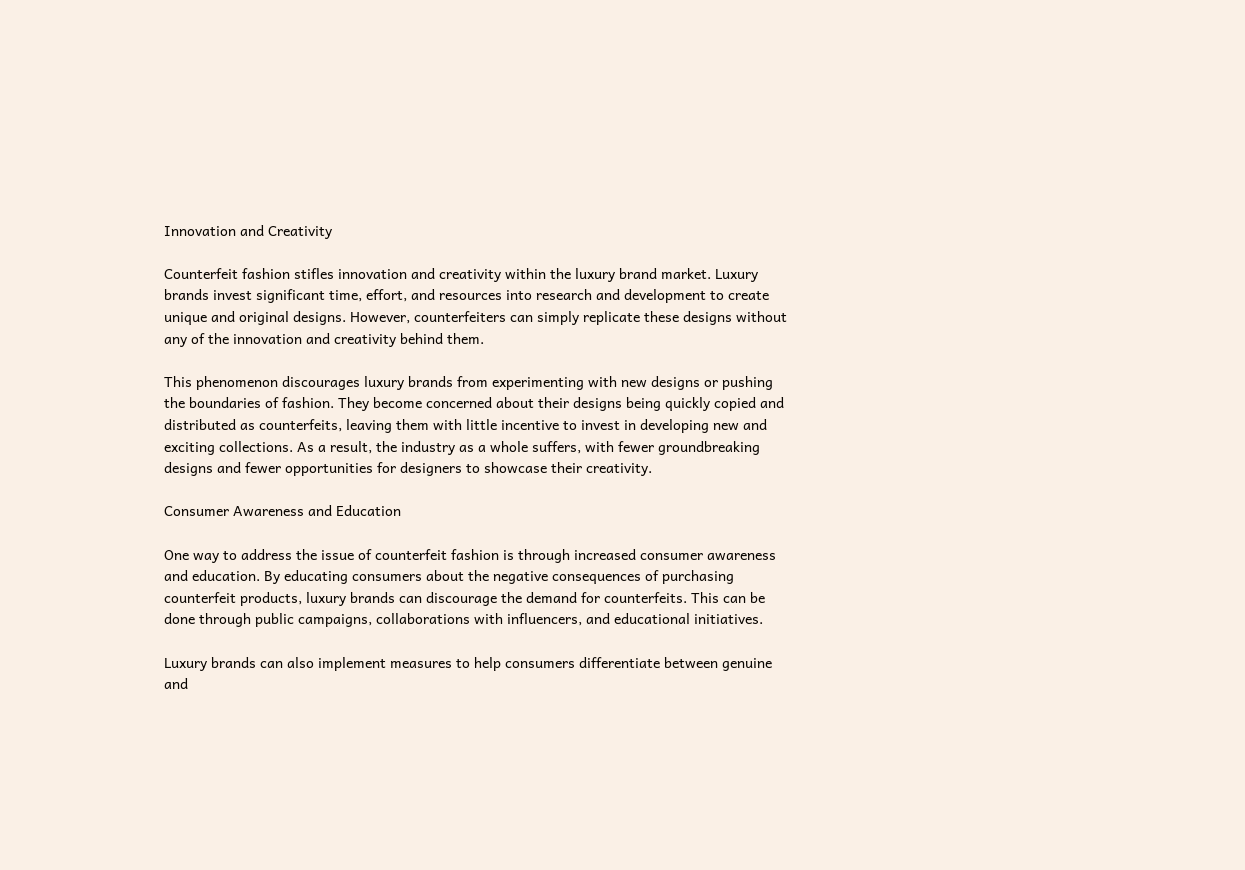Innovation and Creativity

Counterfeit fashion stifles innovation and creativity within the luxury brand market. Luxury brands invest significant time, effort, and resources into research and development to create unique and original designs. However, counterfeiters can simply replicate these designs without any of the innovation and creativity behind them.

This phenomenon discourages luxury brands from experimenting with new designs or pushing the boundaries of fashion. They become concerned about their designs being quickly copied and distributed as counterfeits, leaving them with little incentive to invest in developing new and exciting collections. As a result, the industry as a whole suffers, with fewer groundbreaking designs and fewer opportunities for designers to showcase their creativity.

Consumer Awareness and Education

One way to address the issue of counterfeit fashion is through increased consumer awareness and education. By educating consumers about the negative consequences of purchasing counterfeit products, luxury brands can discourage the demand for counterfeits. This can be done through public campaigns, collaborations with influencers, and educational initiatives.

Luxury brands can also implement measures to help consumers differentiate between genuine and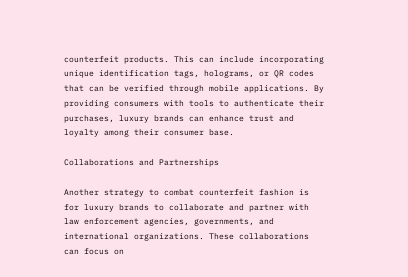counterfeit products. This can include incorporating unique identification tags, holograms, or QR codes that can be verified through mobile applications. By providing consumers with tools to authenticate their purchases, luxury brands can enhance trust and loyalty among their consumer base.

Collaborations and Partnerships

Another strategy to combat counterfeit fashion is for luxury brands to collaborate and partner with law enforcement agencies, governments, and international organizations. These collaborations can focus on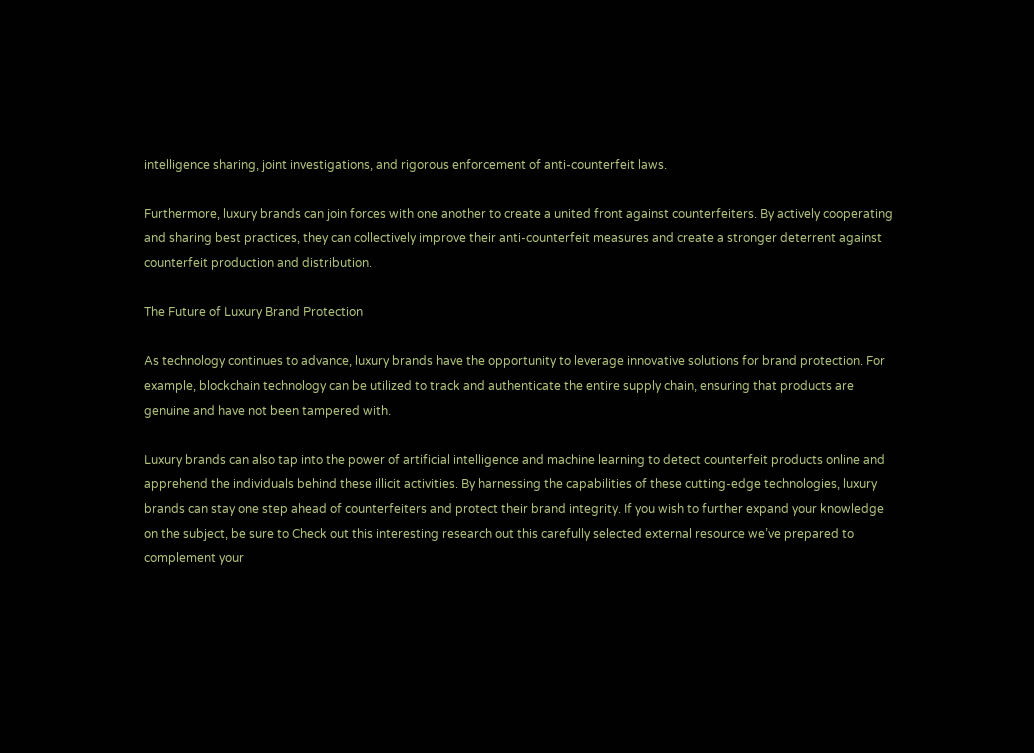intelligence sharing, joint investigations, and rigorous enforcement of anti-counterfeit laws.

Furthermore, luxury brands can join forces with one another to create a united front against counterfeiters. By actively cooperating and sharing best practices, they can collectively improve their anti-counterfeit measures and create a stronger deterrent against counterfeit production and distribution.

The Future of Luxury Brand Protection

As technology continues to advance, luxury brands have the opportunity to leverage innovative solutions for brand protection. For example, blockchain technology can be utilized to track and authenticate the entire supply chain, ensuring that products are genuine and have not been tampered with.

Luxury brands can also tap into the power of artificial intelligence and machine learning to detect counterfeit products online and apprehend the individuals behind these illicit activities. By harnessing the capabilities of these cutting-edge technologies, luxury brands can stay one step ahead of counterfeiters and protect their brand integrity. If you wish to further expand your knowledge on the subject, be sure to Check out this interesting research out this carefully selected external resource we’ve prepared to complement your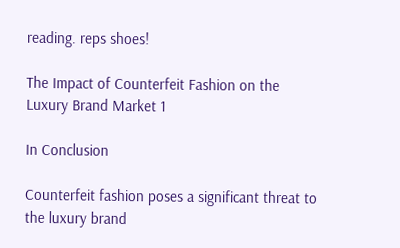reading. reps shoes!

The Impact of Counterfeit Fashion on the Luxury Brand Market 1

In Conclusion

Counterfeit fashion poses a significant threat to the luxury brand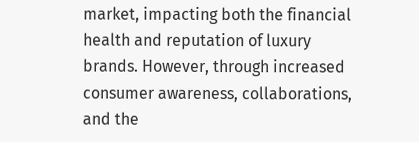market, impacting both the financial health and reputation of luxury brands. However, through increased consumer awareness, collaborations, and the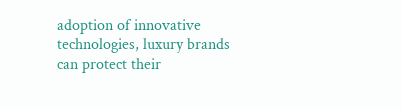adoption of innovative technologies, luxury brands can protect their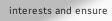interests and ensure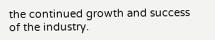the continued growth and success of the industry.